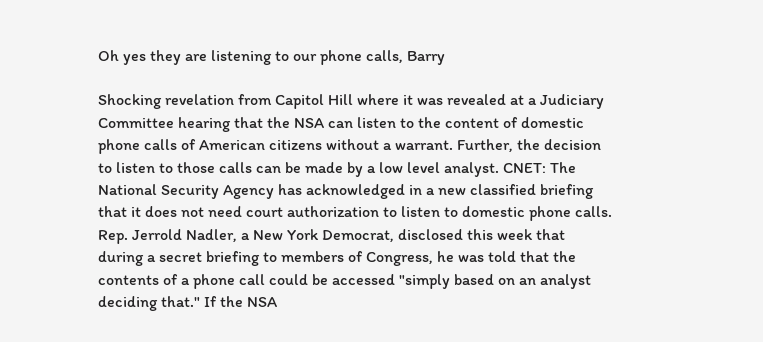Oh yes they are listening to our phone calls, Barry

Shocking revelation from Capitol Hill where it was revealed at a Judiciary Committee hearing that the NSA can listen to the content of domestic phone calls of American citizens without a warrant. Further, the decision to listen to those calls can be made by a low level analyst. CNET: The National Security Agency has acknowledged in a new classified briefing that it does not need court authorization to listen to domestic phone calls. Rep. Jerrold Nadler, a New York Democrat, disclosed this week that during a secret briefing to members of Congress, he was told that the contents of a phone call could be accessed "simply based on an analyst deciding that." If the NSA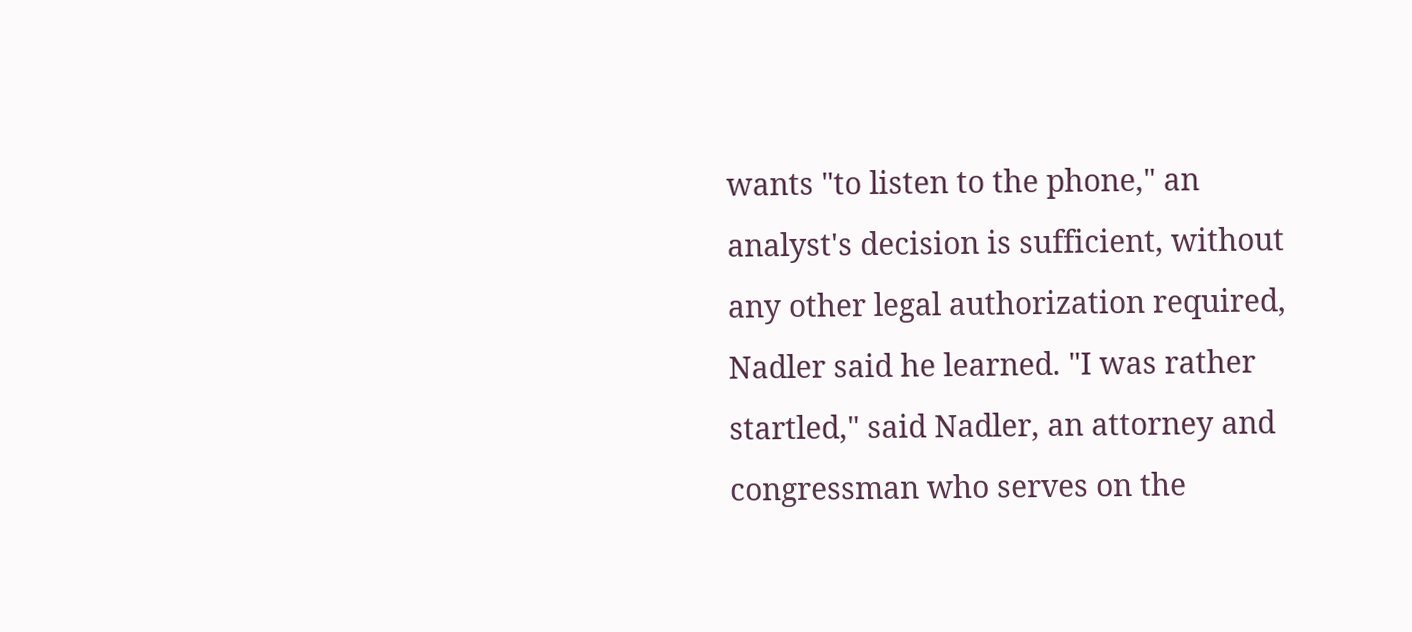wants "to listen to the phone," an analyst's decision is sufficient, without any other legal authorization required, Nadler said he learned. "I was rather startled," said Nadler, an attorney and congressman who serves on the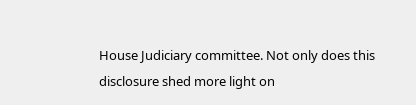House Judiciary committee. Not only does this disclosure shed more light on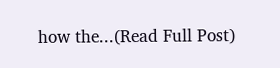how the...(Read Full Post)